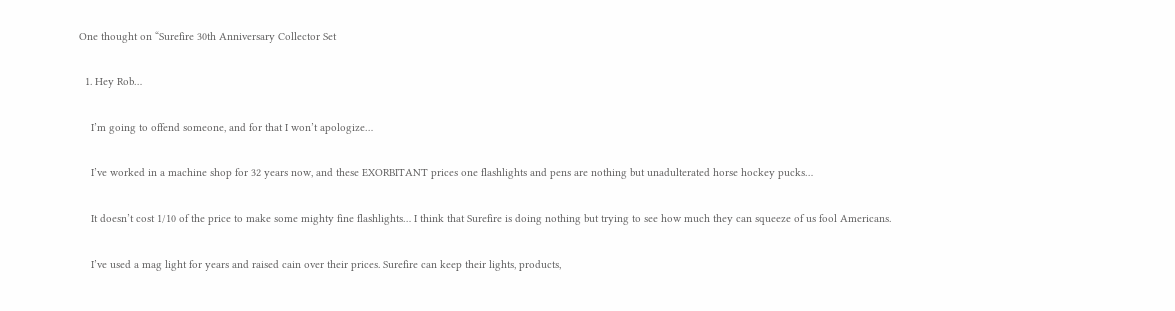One thought on “Surefire 30th Anniversary Collector Set

  1. Hey Rob…

    I’m going to offend someone, and for that I won’t apologize…

    I’ve worked in a machine shop for 32 years now, and these EXORBITANT prices one flashlights and pens are nothing but unadulterated horse hockey pucks…

    It doesn’t cost 1/10 of the price to make some mighty fine flashlights… I think that Surefire is doing nothing but trying to see how much they can squeeze of us fool Americans.

    I’ve used a mag light for years and raised cain over their prices. Surefire can keep their lights, products,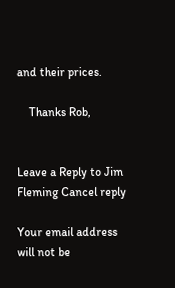and their prices.

    Thanks Rob,


Leave a Reply to Jim Fleming Cancel reply

Your email address will not be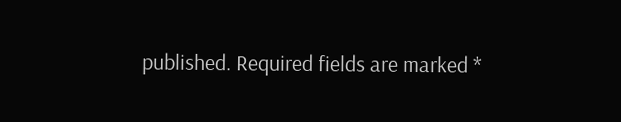published. Required fields are marked *